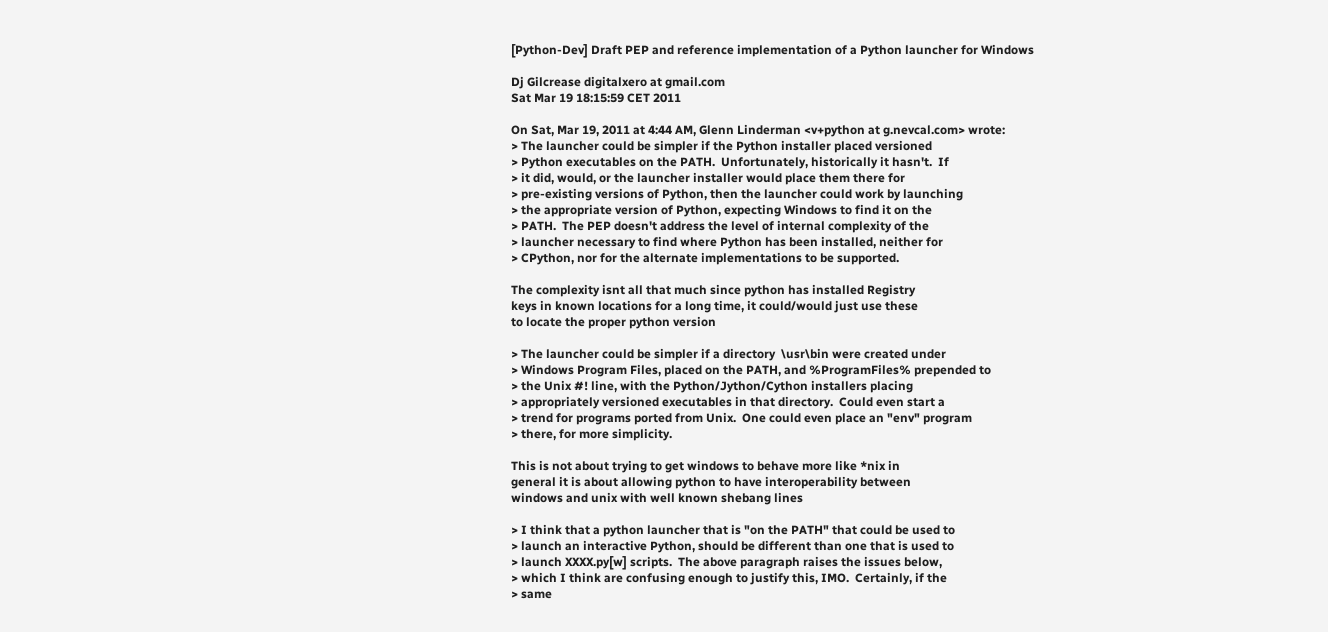[Python-Dev] Draft PEP and reference implementation of a Python launcher for Windows

Dj Gilcrease digitalxero at gmail.com
Sat Mar 19 18:15:59 CET 2011

On Sat, Mar 19, 2011 at 4:44 AM, Glenn Linderman <v+python at g.nevcal.com> wrote:
> The launcher could be simpler if the Python installer placed versioned
> Python executables on the PATH.  Unfortunately, historically it hasn't.  If
> it did, would, or the launcher installer would place them there for
> pre-existing versions of Python, then the launcher could work by launching
> the appropriate version of Python, expecting Windows to find it on the
> PATH.  The PEP doesn't address the level of internal complexity of the
> launcher necessary to find where Python has been installed, neither for
> CPython, nor for the alternate implementations to be supported.

The complexity isnt all that much since python has installed Registry
keys in known locations for a long time, it could/would just use these
to locate the proper python version

> The launcher could be simpler if a directory  \usr\bin were created under
> Windows Program Files, placed on the PATH, and %ProgramFiles% prepended to
> the Unix #! line, with the Python/Jython/Cython installers placing
> appropriately versioned executables in that directory.  Could even start a
> trend for programs ported from Unix.  One could even place an "env" program
> there, for more simplicity.

This is not about trying to get windows to behave more like *nix in
general it is about allowing python to have interoperability between
windows and unix with well known shebang lines

> I think that a python launcher that is "on the PATH" that could be used to
> launch an interactive Python, should be different than one that is used to
> launch XXXX.py[w] scripts.  The above paragraph raises the issues below,
> which I think are confusing enough to justify this, IMO.  Certainly, if the
> same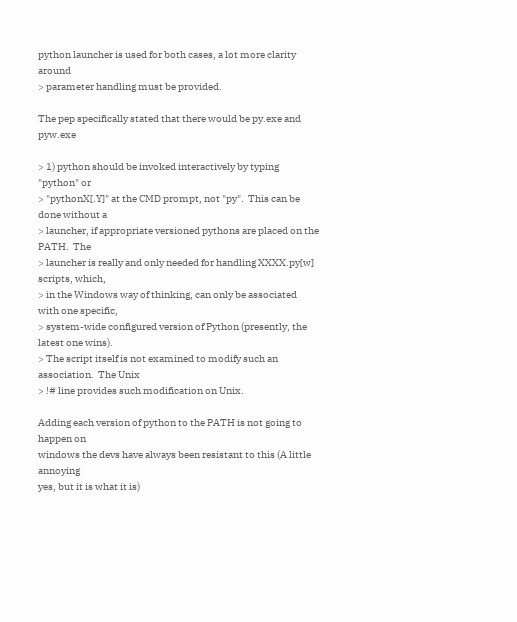python launcher is used for both cases, a lot more clarity around
> parameter handling must be provided.

The pep specifically stated that there would be py.exe and pyw.exe

> 1) python should be invoked interactively by typing "python" or
> "pythonX[.Y]" at the CMD prompt, not "py".  This can be done without a
> launcher, if appropriate versioned pythons are placed on the PATH.  The
> launcher is really and only needed for handling XXXX.py[w] scripts, which,
> in the Windows way of thinking, can only be associated with one specific,
> system-wide configured version of Python (presently, the latest one wins).
> The script itself is not examined to modify such an association.  The Unix
> !# line provides such modification on Unix.

Adding each version of python to the PATH is not going to happen on
windows the devs have always been resistant to this (A little annoying
yes, but it is what it is)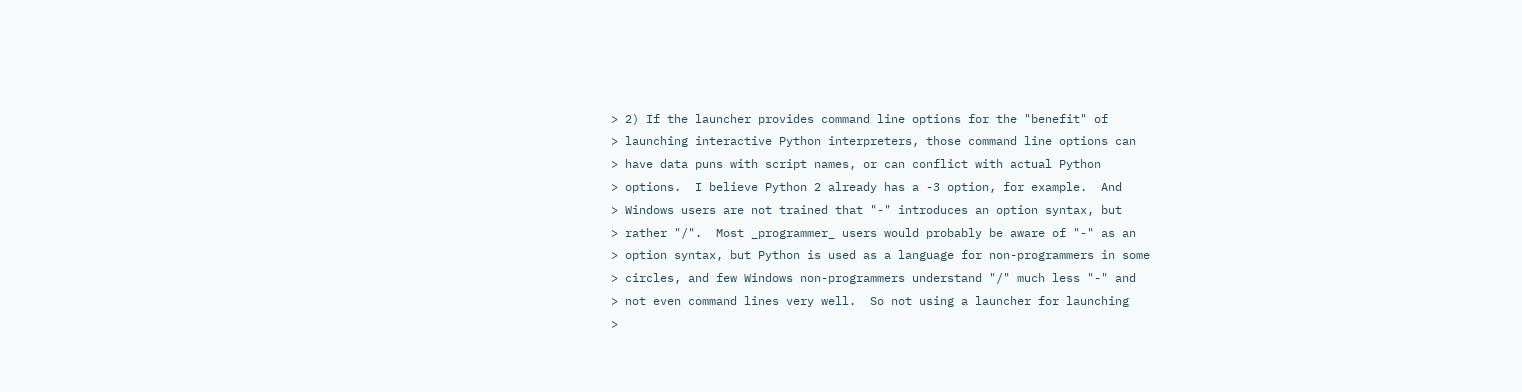> 2) If the launcher provides command line options for the "benefit" of
> launching interactive Python interpreters, those command line options can
> have data puns with script names, or can conflict with actual Python
> options.  I believe Python 2 already has a -3 option, for example.  And
> Windows users are not trained that "-" introduces an option syntax, but
> rather "/".  Most _programmer_ users would probably be aware of "-" as an
> option syntax, but Python is used as a language for non-programmers in some
> circles, and few Windows non-programmers understand "/" much less "-" and
> not even command lines very well.  So not using a launcher for launching
>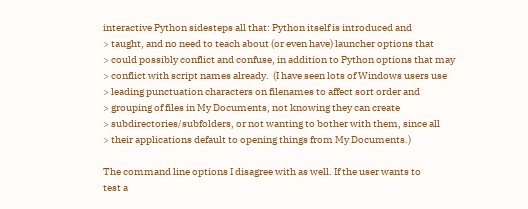interactive Python sidesteps all that: Python itself is introduced and
> taught, and no need to teach about (or even have) launcher options that
> could possibly conflict and confuse, in addition to Python options that may
> conflict with script names already.  (I have seen lots of Windows users use
> leading punctuation characters on filenames to affect sort order and
> grouping of files in My Documents, not knowing they can create
> subdirectories/subfolders, or not wanting to bother with them, since all
> their applications default to opening things from My Documents.)

The command line options I disagree with as well. If the user wants to
test a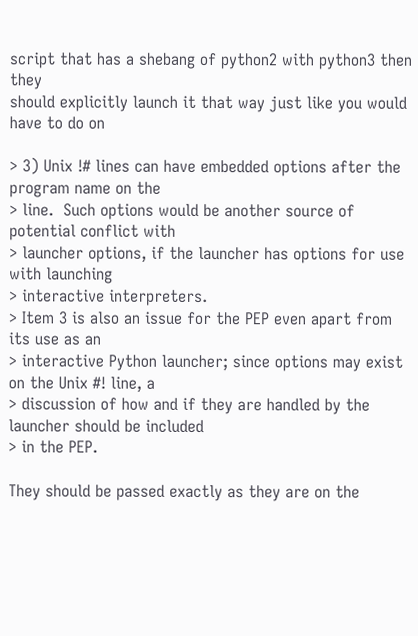script that has a shebang of python2 with python3 then they
should explicitly launch it that way just like you would have to do on

> 3) Unix !# lines can have embedded options after the program name on the
> line.  Such options would be another source of potential conflict with
> launcher options, if the launcher has options for use with launching
> interactive interpreters.
> Item 3 is also an issue for the PEP even apart from its use as an
> interactive Python launcher; since options may exist on the Unix #! line, a
> discussion of how and if they are handled by the launcher should be included
> in the PEP.

They should be passed exactly as they are on the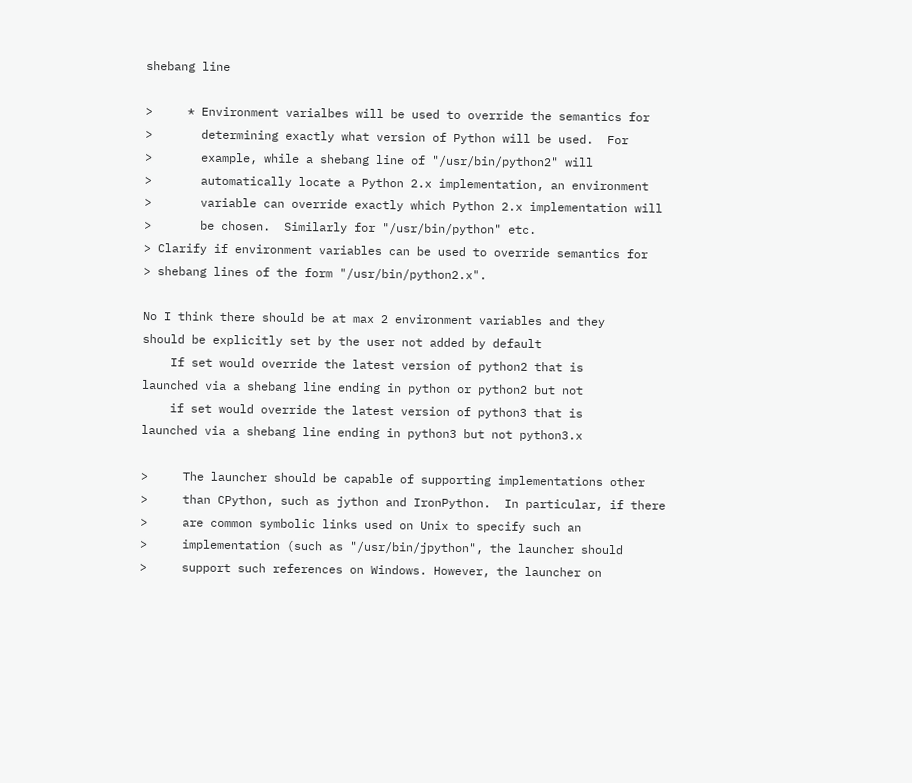shebang line

>     * Environment varialbes will be used to override the semantics for
>       determining exactly what version of Python will be used.  For
>       example, while a shebang line of "/usr/bin/python2" will
>       automatically locate a Python 2.x implementation, an environment
>       variable can override exactly which Python 2.x implementation will
>       be chosen.  Similarly for "/usr/bin/python" etc.
> Clarify if environment variables can be used to override semantics for
> shebang lines of the form "/usr/bin/python2.x".

No I think there should be at max 2 environment variables and they
should be explicitly set by the user not added by default
    If set would override the latest version of python2 that is
launched via a shebang line ending in python or python2 but not
    if set would override the latest version of python3 that is
launched via a shebang line ending in python3 but not python3.x

>     The launcher should be capable of supporting implementations other
>     than CPython, such as jython and IronPython.  In particular, if there
>     are common symbolic links used on Unix to specify such an
>     implementation (such as "/usr/bin/jpython", the launcher should
>     support such references on Windows. However, the launcher on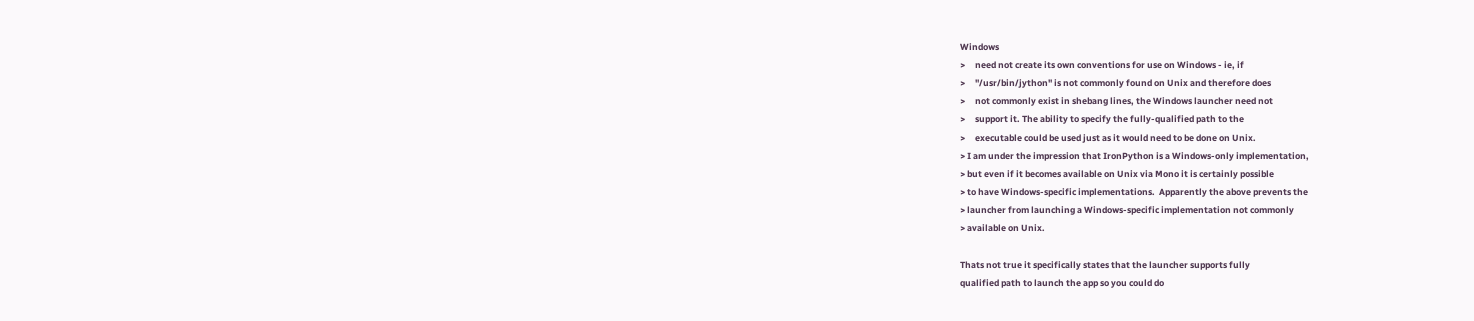Windows
>     need not create its own conventions for use on Windows - ie, if
>     "/usr/bin/jython" is not commonly found on Unix and therefore does
>     not commonly exist in shebang lines, the Windows launcher need not
>     support it. The ability to specify the fully-qualified path to the
>     executable could be used just as it would need to be done on Unix.
> I am under the impression that IronPython is a Windows-only implementation,
> but even if it becomes available on Unix via Mono it is certainly possible
> to have Windows-specific implementations.  Apparently the above prevents the
> launcher from launching a Windows-specific implementation not commonly
> available on Unix.

Thats not true it specifically states that the launcher supports fully
qualified path to launch the app so you could do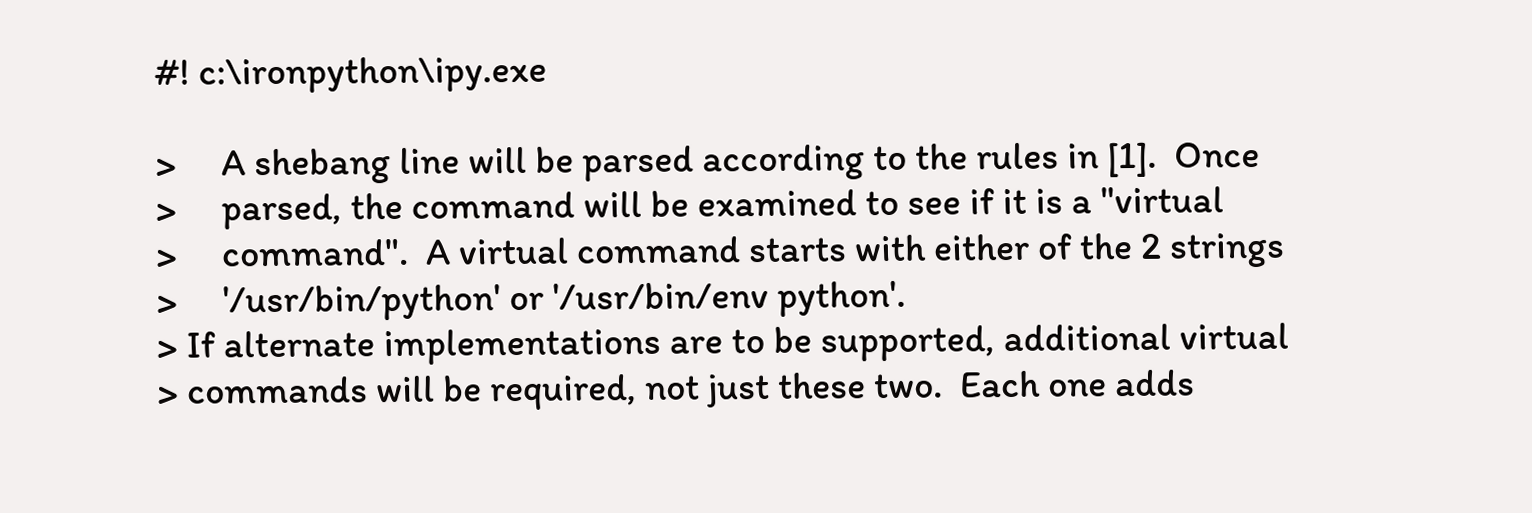#! c:\ironpython\ipy.exe

>     A shebang line will be parsed according to the rules in [1].  Once
>     parsed, the command will be examined to see if it is a "virtual
>     command".  A virtual command starts with either of the 2 strings
>     '/usr/bin/python' or '/usr/bin/env python'.
> If alternate implementations are to be supported, additional virtual
> commands will be required, not just these two.  Each one adds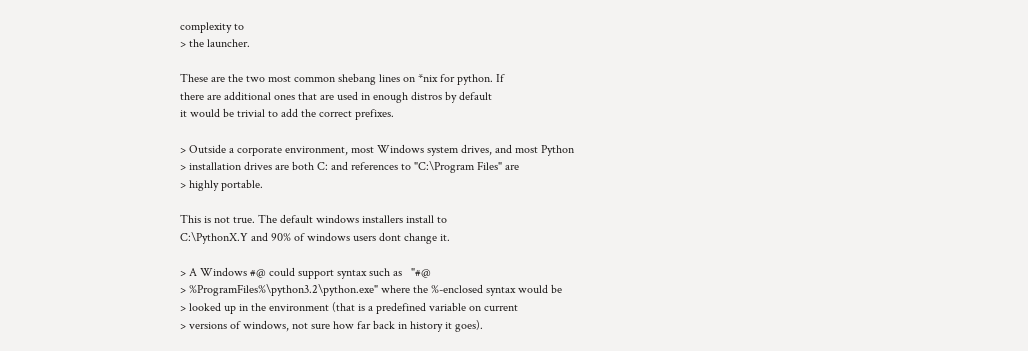complexity to
> the launcher.

These are the two most common shebang lines on *nix for python. If
there are additional ones that are used in enough distros by default
it would be trivial to add the correct prefixes.

> Outside a corporate environment, most Windows system drives, and most Python
> installation drives are both C: and references to "C:\Program Files" are
> highly portable.

This is not true. The default windows installers install to
C:\PythonX.Y and 90% of windows users dont change it.

> A Windows #@ could support syntax such as   "#@
> %ProgramFiles%\python3.2\python.exe" where the %-enclosed syntax would be
> looked up in the environment (that is a predefined variable on current
> versions of windows, not sure how far back in history it goes).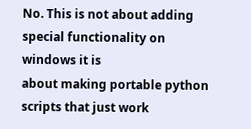No. This is not about adding special functionality on windows it is
about making portable python scripts that just work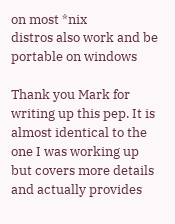on most *nix
distros also work and be portable on windows

Thank you Mark for writing up this pep. It is almost identical to the
one I was working up but covers more details and actually provides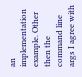an
implementation example. Other then the command line args I agree with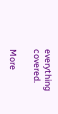everything covered.

More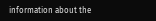information about the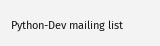Python-Dev mailing list